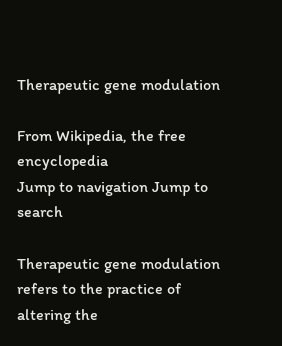Therapeutic gene modulation

From Wikipedia, the free encyclopedia
Jump to navigation Jump to search

Therapeutic gene modulation refers to the practice of altering the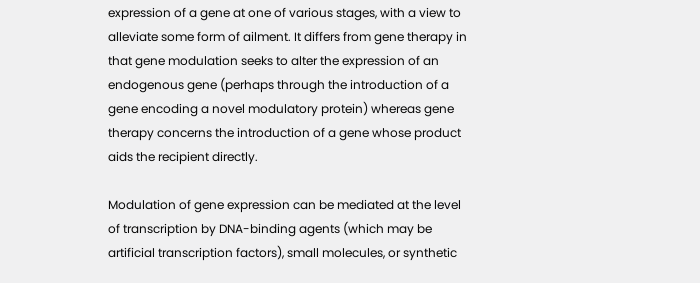expression of a gene at one of various stages, with a view to alleviate some form of ailment. It differs from gene therapy in that gene modulation seeks to alter the expression of an endogenous gene (perhaps through the introduction of a gene encoding a novel modulatory protein) whereas gene therapy concerns the introduction of a gene whose product aids the recipient directly.

Modulation of gene expression can be mediated at the level of transcription by DNA-binding agents (which may be artificial transcription factors), small molecules, or synthetic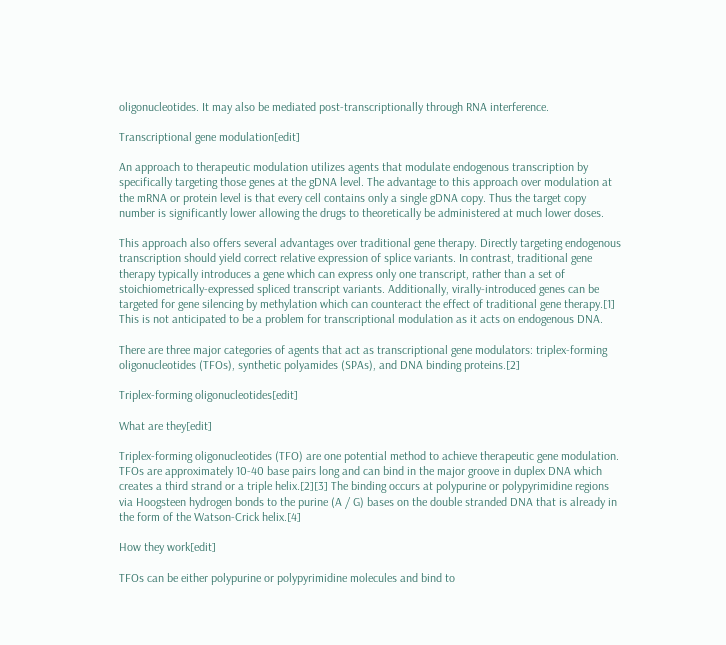oligonucleotides. It may also be mediated post-transcriptionally through RNA interference.

Transcriptional gene modulation[edit]

An approach to therapeutic modulation utilizes agents that modulate endogenous transcription by specifically targeting those genes at the gDNA level. The advantage to this approach over modulation at the mRNA or protein level is that every cell contains only a single gDNA copy. Thus the target copy number is significantly lower allowing the drugs to theoretically be administered at much lower doses.

This approach also offers several advantages over traditional gene therapy. Directly targeting endogenous transcription should yield correct relative expression of splice variants. In contrast, traditional gene therapy typically introduces a gene which can express only one transcript, rather than a set of stoichiometrically-expressed spliced transcript variants. Additionally, virally-introduced genes can be targeted for gene silencing by methylation which can counteract the effect of traditional gene therapy.[1] This is not anticipated to be a problem for transcriptional modulation as it acts on endogenous DNA.

There are three major categories of agents that act as transcriptional gene modulators: triplex-forming oligonucleotides (TFOs), synthetic polyamides (SPAs), and DNA binding proteins.[2]

Triplex-forming oligonucleotides[edit]

What are they[edit]

Triplex-forming oligonucleotides (TFO) are one potential method to achieve therapeutic gene modulation. TFOs are approximately 10-40 base pairs long and can bind in the major groove in duplex DNA which creates a third strand or a triple helix.[2][3] The binding occurs at polypurine or polypyrimidine regions via Hoogsteen hydrogen bonds to the purine (A / G) bases on the double stranded DNA that is already in the form of the Watson-Crick helix.[4]

How they work[edit]

TFOs can be either polypurine or polypyrimidine molecules and bind to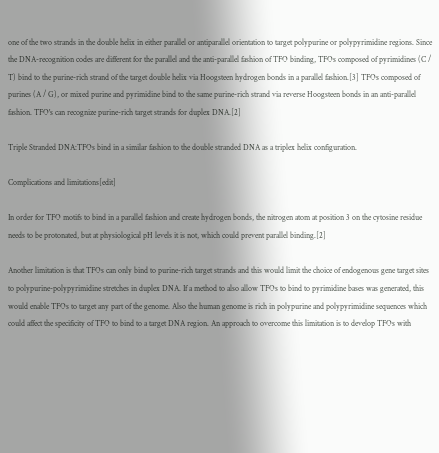one of the two strands in the double helix in either parallel or antiparallel orientation to target polypurine or polypyrimidine regions. Since the DNA-recognition codes are different for the parallel and the anti-parallel fashion of TFO binding, TFOs composed of pyrimidines (C / T) bind to the purine-rich strand of the target double helix via Hoogsteen hydrogen bonds in a parallel fashion.[3] TFOs composed of purines (A / G), or mixed purine and pyrimidine bind to the same purine-rich strand via reverse Hoogsteen bonds in an anti-parallel fashion. TFO's can recognize purine-rich target strands for duplex DNA.[2]

Triple Stranded DNA:TFOs bind in a similar fashion to the double stranded DNA as a triplex helix configuration.

Complications and limitations[edit]

In order for TFO motifs to bind in a parallel fashion and create hydrogen bonds, the nitrogen atom at position 3 on the cytosine residue needs to be protonated, but at physiological pH levels it is not, which could prevent parallel binding.[2]

Another limitation is that TFOs can only bind to purine-rich target strands and this would limit the choice of endogenous gene target sites to polypurine-polypyrimidine stretches in duplex DNA. If a method to also allow TFOs to bind to pyrimidine bases was generated, this would enable TFOs to target any part of the genome. Also the human genome is rich in polypurine and polypyrimidine sequences which could affect the specificity of TFO to bind to a target DNA region. An approach to overcome this limitation is to develop TFOs with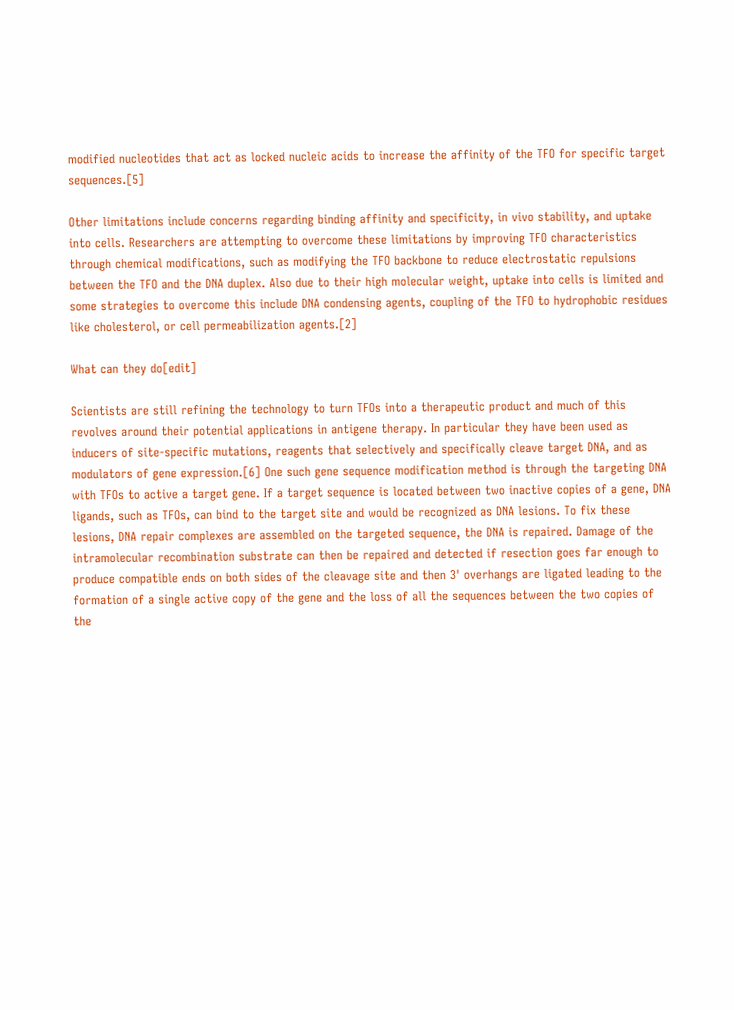modified nucleotides that act as locked nucleic acids to increase the affinity of the TFO for specific target sequences.[5]

Other limitations include concerns regarding binding affinity and specificity, in vivo stability, and uptake into cells. Researchers are attempting to overcome these limitations by improving TFO characteristics through chemical modifications, such as modifying the TFO backbone to reduce electrostatic repulsions between the TFO and the DNA duplex. Also due to their high molecular weight, uptake into cells is limited and some strategies to overcome this include DNA condensing agents, coupling of the TFO to hydrophobic residues like cholesterol, or cell permeabilization agents.[2]

What can they do[edit]

Scientists are still refining the technology to turn TFOs into a therapeutic product and much of this revolves around their potential applications in antigene therapy. In particular they have been used as inducers of site-specific mutations, reagents that selectively and specifically cleave target DNA, and as modulators of gene expression.[6] One such gene sequence modification method is through the targeting DNA with TFOs to active a target gene. If a target sequence is located between two inactive copies of a gene, DNA ligands, such as TFOs, can bind to the target site and would be recognized as DNA lesions. To fix these lesions, DNA repair complexes are assembled on the targeted sequence, the DNA is repaired. Damage of the intramolecular recombination substrate can then be repaired and detected if resection goes far enough to produce compatible ends on both sides of the cleavage site and then 3' overhangs are ligated leading to the formation of a single active copy of the gene and the loss of all the sequences between the two copies of the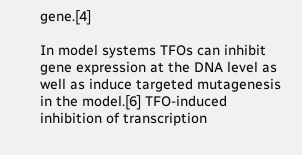gene.[4]

In model systems TFOs can inhibit gene expression at the DNA level as well as induce targeted mutagenesis in the model.[6] TFO-induced inhibition of transcription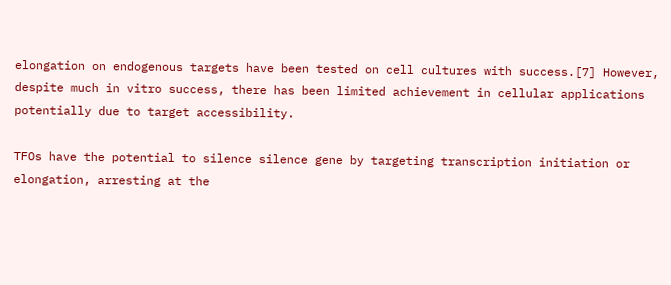elongation on endogenous targets have been tested on cell cultures with success.[7] However, despite much in vitro success, there has been limited achievement in cellular applications potentially due to target accessibility.

TFOs have the potential to silence silence gene by targeting transcription initiation or elongation, arresting at the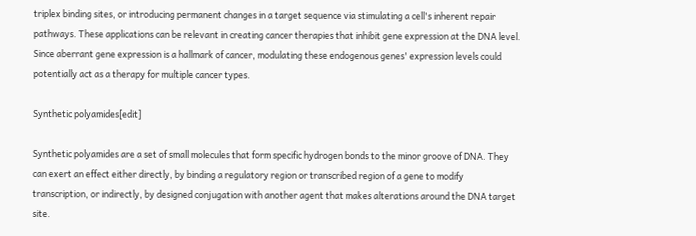triplex binding sites, or introducing permanent changes in a target sequence via stimulating a cell's inherent repair pathways. These applications can be relevant in creating cancer therapies that inhibit gene expression at the DNA level. Since aberrant gene expression is a hallmark of cancer, modulating these endogenous genes' expression levels could potentially act as a therapy for multiple cancer types.

Synthetic polyamides[edit]

Synthetic polyamides are a set of small molecules that form specific hydrogen bonds to the minor groove of DNA. They can exert an effect either directly, by binding a regulatory region or transcribed region of a gene to modify transcription, or indirectly, by designed conjugation with another agent that makes alterations around the DNA target site.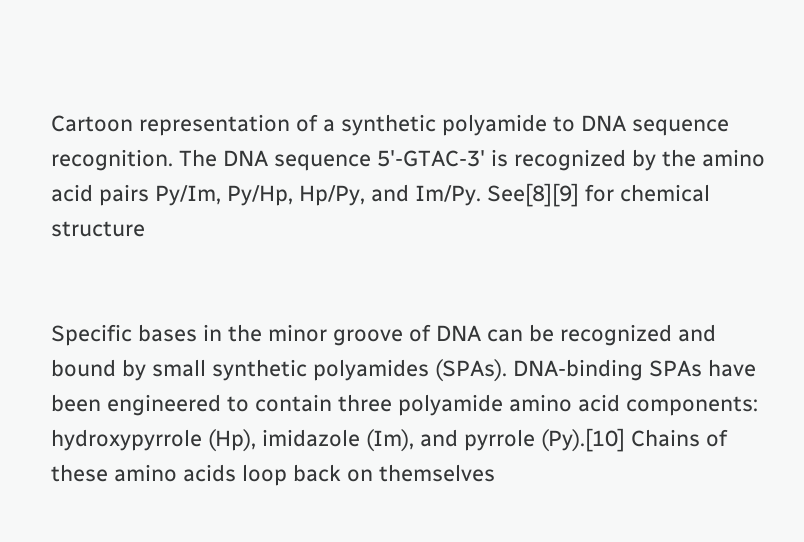Cartoon representation of a synthetic polyamide to DNA sequence recognition. The DNA sequence 5'-GTAC-3' is recognized by the amino acid pairs Py/Im, Py/Hp, Hp/Py, and Im/Py. See[8][9] for chemical structure


Specific bases in the minor groove of DNA can be recognized and bound by small synthetic polyamides (SPAs). DNA-binding SPAs have been engineered to contain three polyamide amino acid components: hydroxypyrrole (Hp), imidazole (Im), and pyrrole (Py).[10] Chains of these amino acids loop back on themselves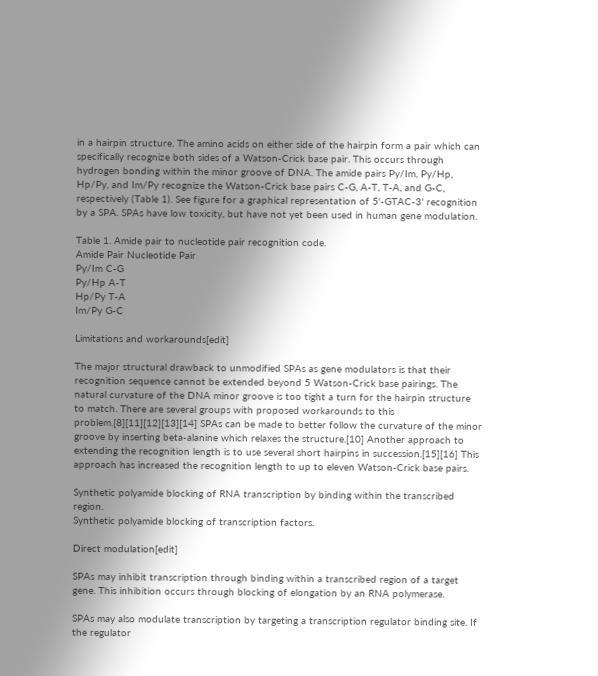in a hairpin structure. The amino acids on either side of the hairpin form a pair which can specifically recognize both sides of a Watson-Crick base pair. This occurs through hydrogen bonding within the minor groove of DNA. The amide pairs Py/Im, Py/Hp, Hp/Py, and Im/Py recognize the Watson-Crick base pairs C-G, A-T, T-A, and G-C, respectively (Table 1). See figure for a graphical representation of 5'-GTAC-3' recognition by a SPA. SPAs have low toxicity, but have not yet been used in human gene modulation.

Table 1. Amide pair to nucleotide pair recognition code.
Amide Pair Nucleotide Pair
Py/Im C-G
Py/Hp A-T
Hp/Py T-A
Im/Py G-C

Limitations and workarounds[edit]

The major structural drawback to unmodified SPAs as gene modulators is that their recognition sequence cannot be extended beyond 5 Watson-Crick base pairings. The natural curvature of the DNA minor groove is too tight a turn for the hairpin structure to match. There are several groups with proposed workarounds to this problem.[8][11][12][13][14] SPAs can be made to better follow the curvature of the minor groove by inserting beta-alanine which relaxes the structure.[10] Another approach to extending the recognition length is to use several short hairpins in succession.[15][16] This approach has increased the recognition length to up to eleven Watson-Crick base pairs.

Synthetic polyamide blocking of RNA transcription by binding within the transcribed region.
Synthetic polyamide blocking of transcription factors.

Direct modulation[edit]

SPAs may inhibit transcription through binding within a transcribed region of a target gene. This inhibition occurs through blocking of elongation by an RNA polymerase.

SPAs may also modulate transcription by targeting a transcription regulator binding site. If the regulator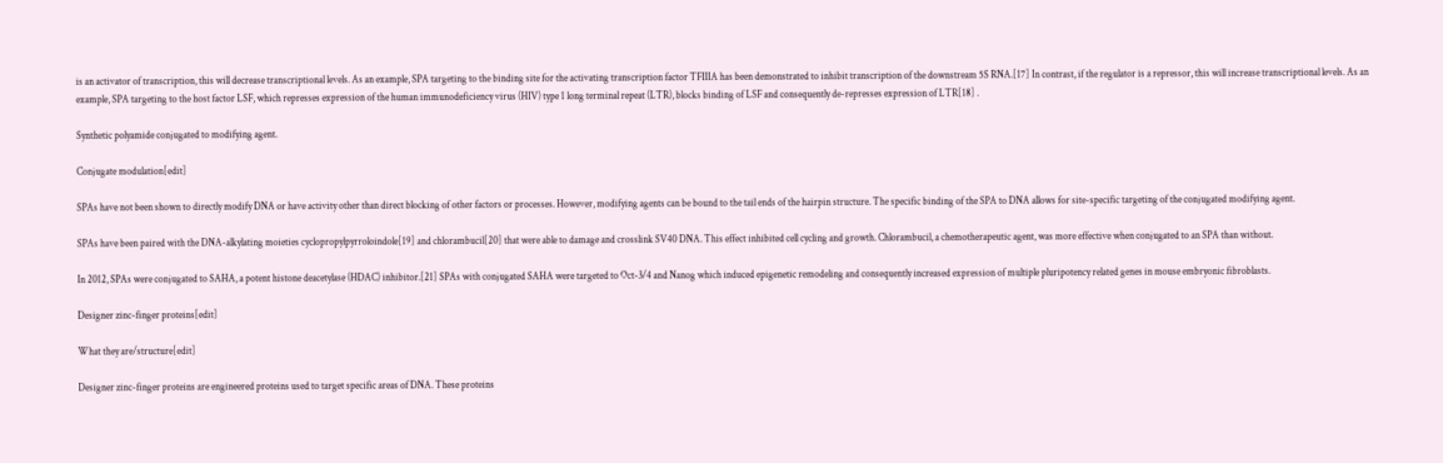is an activator of transcription, this will decrease transcriptional levels. As an example, SPA targeting to the binding site for the activating transcription factor TFIIIA has been demonstrated to inhibit transcription of the downstream 5S RNA.[17] In contrast, if the regulator is a repressor, this will increase transcriptional levels. As an example, SPA targeting to the host factor LSF, which represses expression of the human immunodeficiency virus (HIV) type 1 long terminal repeat (LTR), blocks binding of LSF and consequently de-represses expression of LTR[18] .

Synthetic polyamide conjugated to modifying agent.

Conjugate modulation[edit]

SPAs have not been shown to directly modify DNA or have activity other than direct blocking of other factors or processes. However, modifying agents can be bound to the tail ends of the hairpin structure. The specific binding of the SPA to DNA allows for site-specific targeting of the conjugated modifying agent.

SPAs have been paired with the DNA-alkylating moieties cyclopropylpyrroloindole[19] and chlorambucil[20] that were able to damage and crosslink SV40 DNA. This effect inhibited cell cycling and growth. Chlorambucil, a chemotherapeutic agent, was more effective when conjugated to an SPA than without.

In 2012, SPAs were conjugated to SAHA, a potent histone deacetylase (HDAC) inhibitor.[21] SPAs with conjugated SAHA were targeted to Oct-3/4 and Nanog which induced epigenetic remodeling and consequently increased expression of multiple pluripotency related genes in mouse embryonic fibroblasts.

Designer zinc-finger proteins[edit]

What they are/structure[edit]

Designer zinc-finger proteins are engineered proteins used to target specific areas of DNA. These proteins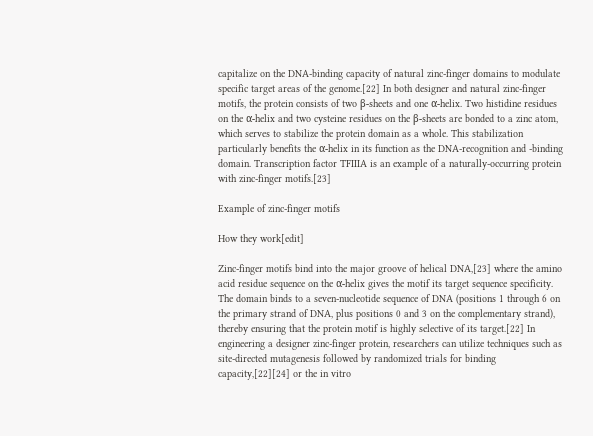capitalize on the DNA-binding capacity of natural zinc-finger domains to modulate specific target areas of the genome.[22] In both designer and natural zinc-finger motifs, the protein consists of two β-sheets and one α-helix. Two histidine residues on the α-helix and two cysteine residues on the β-sheets are bonded to a zinc atom, which serves to stabilize the protein domain as a whole. This stabilization particularly benefits the α-helix in its function as the DNA-recognition and -binding domain. Transcription factor TFIIIA is an example of a naturally-occurring protein with zinc-finger motifs.[23]

Example of zinc-finger motifs

How they work[edit]

Zinc-finger motifs bind into the major groove of helical DNA,[23] where the amino acid residue sequence on the α-helix gives the motif its target sequence specificity. The domain binds to a seven-nucleotide sequence of DNA (positions 1 through 6 on the primary strand of DNA, plus positions 0 and 3 on the complementary strand), thereby ensuring that the protein motif is highly selective of its target.[22] In engineering a designer zinc-finger protein, researchers can utilize techniques such as site-directed mutagenesis followed by randomized trials for binding capacity,[22][24] or the in vitro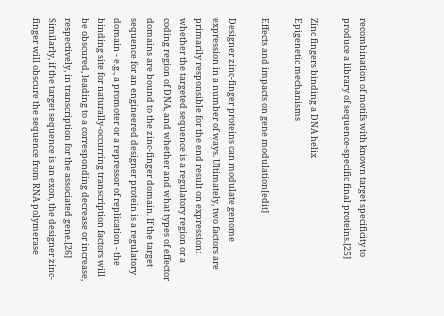recombination of motifs with known target specificity to produce a library of sequence-specific final proteins.[25]

Zinc fingers binding a DNA helix
Epigenetic mechanisms

Effects and impacts on gene modulation[edit]

Designer zinc-finger proteins can modulate genome expression in a number of ways. Ultimately, two factors are primarily responsible for the end result on expression: whether the targeted sequence is a regulatory region or a coding region of DNA, and whether and what types of effector domains are bound to the zinc-finger domain. If the target sequence for an engineered designer protein is a regulatory domain - e.g., a promoter or a repressor of replication - the binding site for naturally-occurring transcription factors will be obscured, leading to a corresponding decrease or increase, respectively, in transcription for the associated gene.[26] Similarly, if the target sequence is an exon, the designer zinc-finger will obscure the sequence from RNA polymerase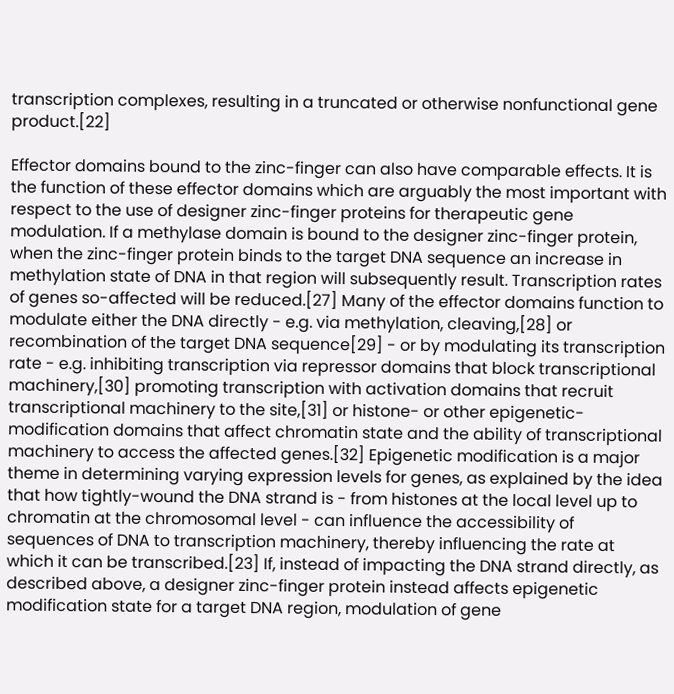transcription complexes, resulting in a truncated or otherwise nonfunctional gene product.[22]

Effector domains bound to the zinc-finger can also have comparable effects. It is the function of these effector domains which are arguably the most important with respect to the use of designer zinc-finger proteins for therapeutic gene modulation. If a methylase domain is bound to the designer zinc-finger protein, when the zinc-finger protein binds to the target DNA sequence an increase in methylation state of DNA in that region will subsequently result. Transcription rates of genes so-affected will be reduced.[27] Many of the effector domains function to modulate either the DNA directly - e.g. via methylation, cleaving,[28] or recombination of the target DNA sequence[29] - or by modulating its transcription rate - e.g. inhibiting transcription via repressor domains that block transcriptional machinery,[30] promoting transcription with activation domains that recruit transcriptional machinery to the site,[31] or histone- or other epigenetic-modification domains that affect chromatin state and the ability of transcriptional machinery to access the affected genes.[32] Epigenetic modification is a major theme in determining varying expression levels for genes, as explained by the idea that how tightly-wound the DNA strand is - from histones at the local level up to chromatin at the chromosomal level - can influence the accessibility of sequences of DNA to transcription machinery, thereby influencing the rate at which it can be transcribed.[23] If, instead of impacting the DNA strand directly, as described above, a designer zinc-finger protein instead affects epigenetic modification state for a target DNA region, modulation of gene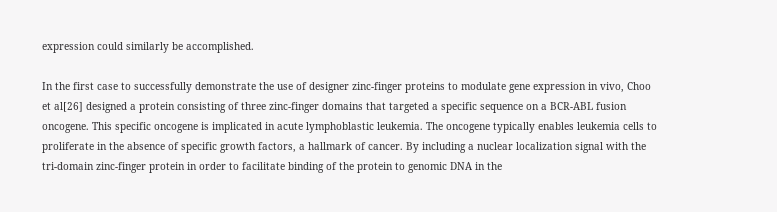expression could similarly be accomplished.

In the first case to successfully demonstrate the use of designer zinc-finger proteins to modulate gene expression in vivo, Choo et al[26] designed a protein consisting of three zinc-finger domains that targeted a specific sequence on a BCR-ABL fusion oncogene. This specific oncogene is implicated in acute lymphoblastic leukemia. The oncogene typically enables leukemia cells to proliferate in the absence of specific growth factors, a hallmark of cancer. By including a nuclear localization signal with the tri-domain zinc-finger protein in order to facilitate binding of the protein to genomic DNA in the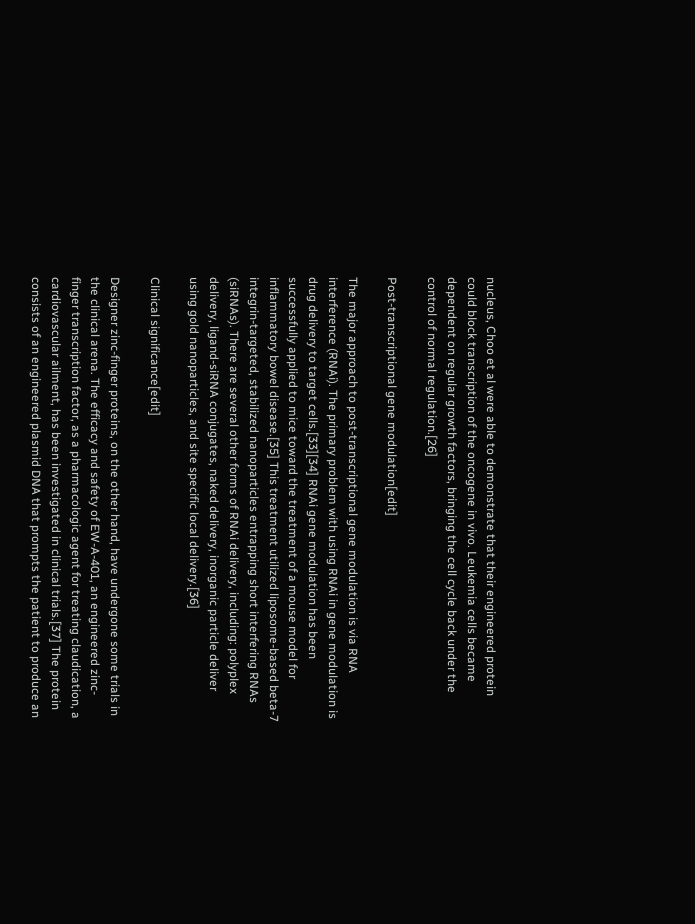nucleus, Choo et al were able to demonstrate that their engineered protein could block transcription of the oncogene in vivo. Leukemia cells became dependent on regular growth factors, bringing the cell cycle back under the control of normal regulation.[26]

Post-transcriptional gene modulation[edit]

The major approach to post-transcriptional gene modulation is via RNA interference (RNAi). The primary problem with using RNAi in gene modulation is drug delivery to target cells.[33][34] RNAi gene modulation has been successfully applied to mice toward the treatment of a mouse model for inflammatory bowel disease.[35] This treatment utilized liposome-based beta-7 integrin-targeted, stabilized nanoparticles entrapping short interfering RNAs (siRNAs). There are several other forms of RNAi delivery, including: polyplex delivery, ligand-siRNA conjugates, naked delivery, inorganic particle deliver using gold nanoparticles, and site specific local delivery.[36]

Clinical significance[edit]

Designer zinc-finger proteins, on the other hand, have undergone some trials in the clinical arena. The efficacy and safety of EW-A-401, an engineered zinc-finger transcription factor, as a pharmacologic agent for treating claudication, a cardiovascular ailment, has been investigated in clinical trials.[37] The protein consists of an engineered plasmid DNA that prompts the patient to produce an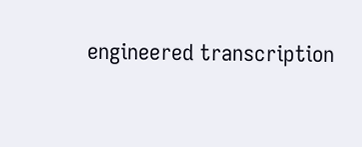engineered transcription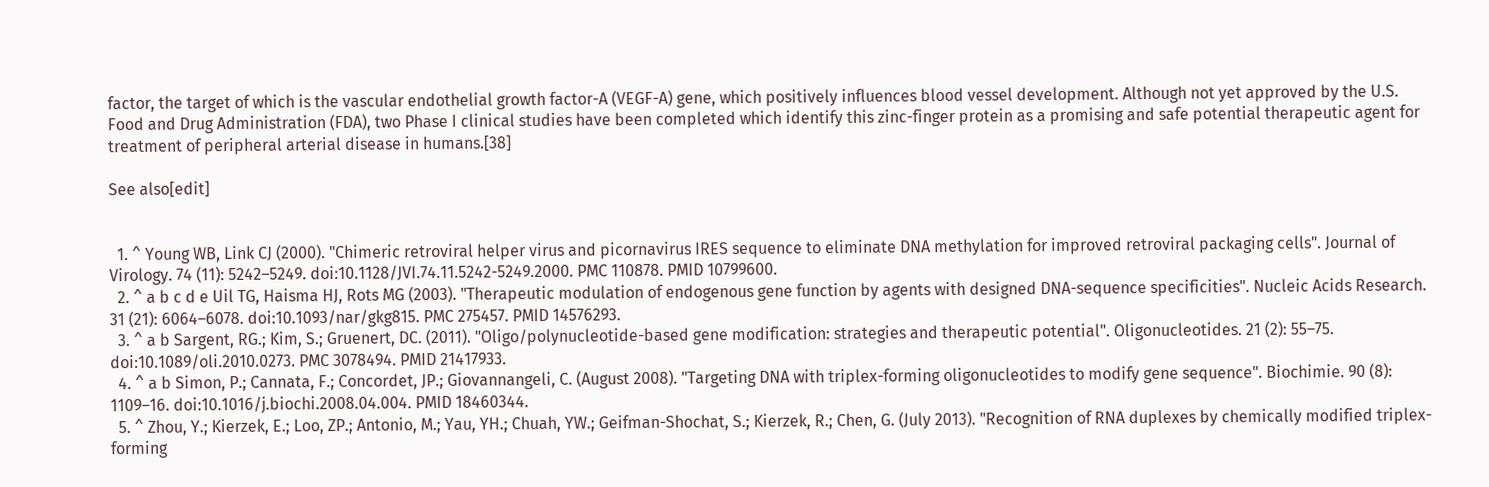factor, the target of which is the vascular endothelial growth factor-A (VEGF-A) gene, which positively influences blood vessel development. Although not yet approved by the U.S. Food and Drug Administration (FDA), two Phase I clinical studies have been completed which identify this zinc-finger protein as a promising and safe potential therapeutic agent for treatment of peripheral arterial disease in humans.[38]

See also[edit]


  1. ^ Young WB, Link CJ (2000). "Chimeric retroviral helper virus and picornavirus IRES sequence to eliminate DNA methylation for improved retroviral packaging cells". Journal of Virology. 74 (11): 5242–5249. doi:10.1128/JVI.74.11.5242-5249.2000. PMC 110878. PMID 10799600.
  2. ^ a b c d e Uil TG, Haisma HJ, Rots MG (2003). "Therapeutic modulation of endogenous gene function by agents with designed DNA-sequence specificities". Nucleic Acids Research. 31 (21): 6064–6078. doi:10.1093/nar/gkg815. PMC 275457. PMID 14576293.
  3. ^ a b Sargent, RG.; Kim, S.; Gruenert, DC. (2011). "Oligo/polynucleotide-based gene modification: strategies and therapeutic potential". Oligonucleotides. 21 (2): 55–75. doi:10.1089/oli.2010.0273. PMC 3078494. PMID 21417933.
  4. ^ a b Simon, P.; Cannata, F.; Concordet, JP.; Giovannangeli, C. (August 2008). "Targeting DNA with triplex-forming oligonucleotides to modify gene sequence". Biochimie. 90 (8): 1109–16. doi:10.1016/j.biochi.2008.04.004. PMID 18460344.
  5. ^ Zhou, Y.; Kierzek, E.; Loo, ZP.; Antonio, M.; Yau, YH.; Chuah, YW.; Geifman-Shochat, S.; Kierzek, R.; Chen, G. (July 2013). "Recognition of RNA duplexes by chemically modified triplex-forming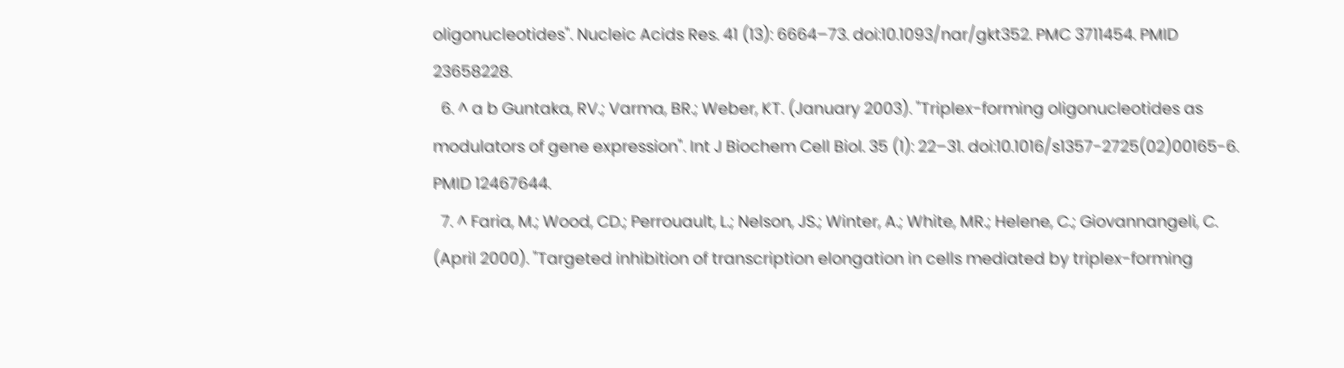oligonucleotides". Nucleic Acids Res. 41 (13): 6664–73. doi:10.1093/nar/gkt352. PMC 3711454. PMID 23658228.
  6. ^ a b Guntaka, RV.; Varma, BR.; Weber, KT. (January 2003). "Triplex-forming oligonucleotides as modulators of gene expression". Int J Biochem Cell Biol. 35 (1): 22–31. doi:10.1016/s1357-2725(02)00165-6. PMID 12467644.
  7. ^ Faria, M.; Wood, CD.; Perrouault, L.; Nelson, JS.; Winter, A.; White, MR.; Helene, C.; Giovannangeli, C. (April 2000). "Targeted inhibition of transcription elongation in cells mediated by triplex-forming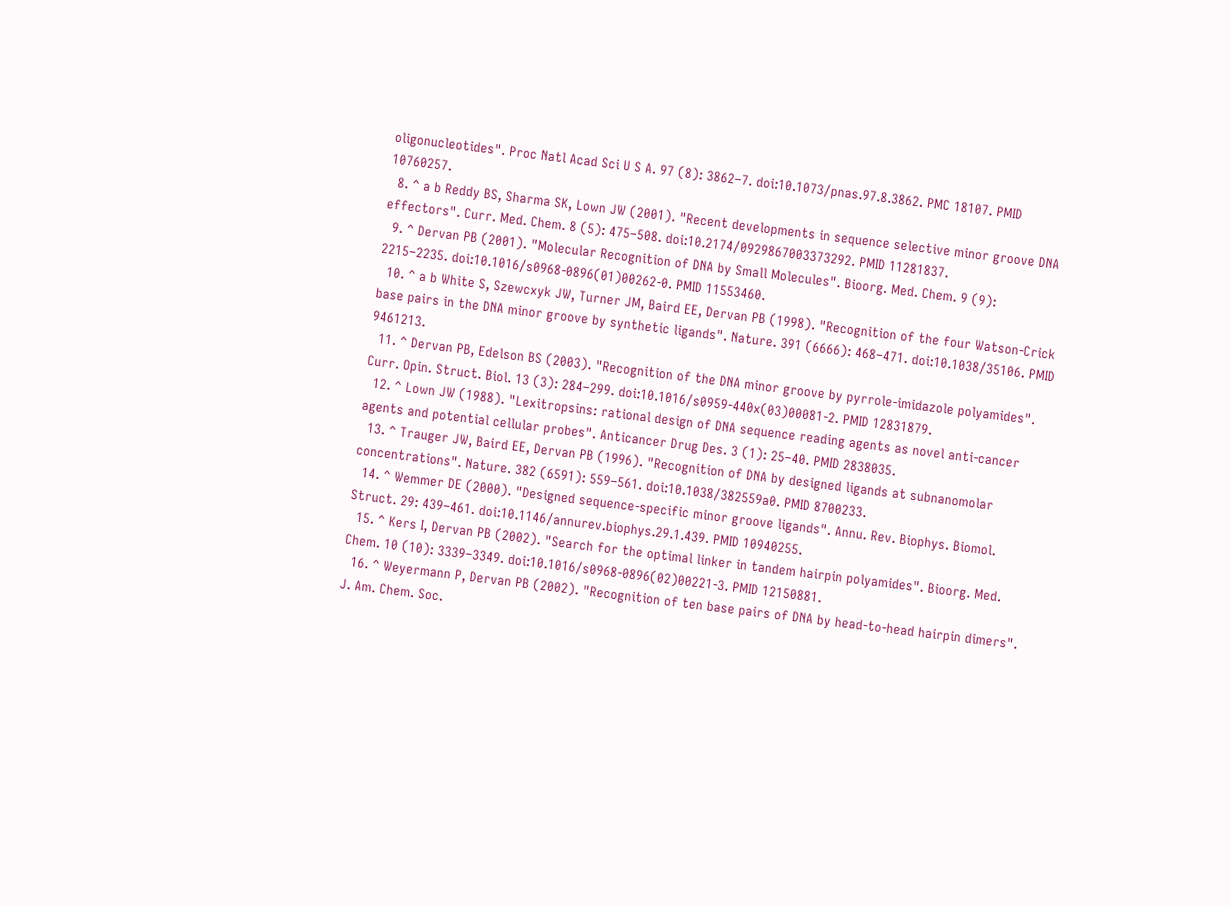oligonucleotides". Proc Natl Acad Sci U S A. 97 (8): 3862–7. doi:10.1073/pnas.97.8.3862. PMC 18107. PMID 10760257.
  8. ^ a b Reddy BS, Sharma SK, Lown JW (2001). "Recent developments in sequence selective minor groove DNA effectors". Curr. Med. Chem. 8 (5): 475–508. doi:10.2174/0929867003373292. PMID 11281837.
  9. ^ Dervan PB (2001). "Molecular Recognition of DNA by Small Molecules". Bioorg. Med. Chem. 9 (9): 2215–2235. doi:10.1016/s0968-0896(01)00262-0. PMID 11553460.
  10. ^ a b White S, Szewcxyk JW, Turner JM, Baird EE, Dervan PB (1998). "Recognition of the four Watson-Crick base pairs in the DNA minor groove by synthetic ligands". Nature. 391 (6666): 468–471. doi:10.1038/35106. PMID 9461213.
  11. ^ Dervan PB, Edelson BS (2003). "Recognition of the DNA minor groove by pyrrole-imidazole polyamides". Curr. Opin. Struct. Biol. 13 (3): 284–299. doi:10.1016/s0959-440x(03)00081-2. PMID 12831879.
  12. ^ Lown JW (1988). "Lexitropsins: rational design of DNA sequence reading agents as novel anti-cancer agents and potential cellular probes". Anticancer Drug Des. 3 (1): 25–40. PMID 2838035.
  13. ^ Trauger JW, Baird EE, Dervan PB (1996). "Recognition of DNA by designed ligands at subnanomolar concentrations". Nature. 382 (6591): 559–561. doi:10.1038/382559a0. PMID 8700233.
  14. ^ Wemmer DE (2000). "Designed sequence-specific minor groove ligands". Annu. Rev. Biophys. Biomol. Struct. 29: 439–461. doi:10.1146/annurev.biophys.29.1.439. PMID 10940255.
  15. ^ Kers I, Dervan PB (2002). "Search for the optimal linker in tandem hairpin polyamides". Bioorg. Med. Chem. 10 (10): 3339–3349. doi:10.1016/s0968-0896(02)00221-3. PMID 12150881.
  16. ^ Weyermann P, Dervan PB (2002). "Recognition of ten base pairs of DNA by head-to-head hairpin dimers". J. Am. Chem. Soc.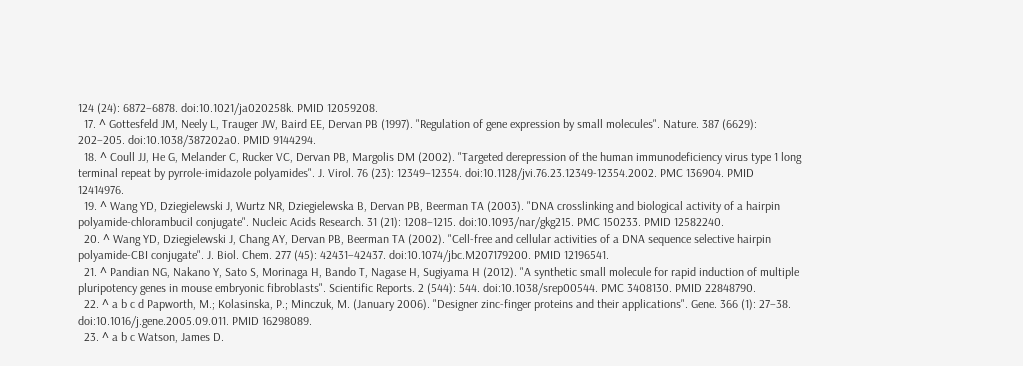124 (24): 6872–6878. doi:10.1021/ja020258k. PMID 12059208.
  17. ^ Gottesfeld JM, Neely L, Trauger JW, Baird EE, Dervan PB (1997). "Regulation of gene expression by small molecules". Nature. 387 (6629): 202–205. doi:10.1038/387202a0. PMID 9144294.
  18. ^ Coull JJ, He G, Melander C, Rucker VC, Dervan PB, Margolis DM (2002). "Targeted derepression of the human immunodeficiency virus type 1 long terminal repeat by pyrrole-imidazole polyamides". J. Virol. 76 (23): 12349–12354. doi:10.1128/jvi.76.23.12349-12354.2002. PMC 136904. PMID 12414976.
  19. ^ Wang YD, Dziegielewski J, Wurtz NR, Dziegielewska B, Dervan PB, Beerman TA (2003). "DNA crosslinking and biological activity of a hairpin polyamide-chlorambucil conjugate". Nucleic Acids Research. 31 (21): 1208–1215. doi:10.1093/nar/gkg215. PMC 150233. PMID 12582240.
  20. ^ Wang YD, Dziegielewski J, Chang AY, Dervan PB, Beerman TA (2002). "Cell-free and cellular activities of a DNA sequence selective hairpin polyamide-CBI conjugate". J. Biol. Chem. 277 (45): 42431–42437. doi:10.1074/jbc.M207179200. PMID 12196541.
  21. ^ Pandian NG, Nakano Y, Sato S, Morinaga H, Bando T, Nagase H, Sugiyama H (2012). "A synthetic small molecule for rapid induction of multiple pluripotency genes in mouse embryonic fibroblasts". Scientific Reports. 2 (544): 544. doi:10.1038/srep00544. PMC 3408130. PMID 22848790.
  22. ^ a b c d Papworth, M.; Kolasinska, P.; Minczuk, M. (January 2006). "Designer zinc-finger proteins and their applications". Gene. 366 (1): 27–38. doi:10.1016/j.gene.2005.09.011. PMID 16298089.
  23. ^ a b c Watson, James D.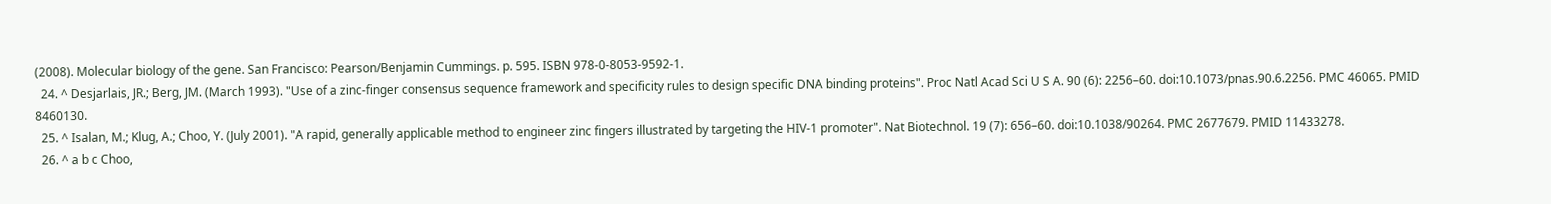(2008). Molecular biology of the gene. San Francisco: Pearson/Benjamin Cummings. p. 595. ISBN 978-0-8053-9592-1.
  24. ^ Desjarlais, JR.; Berg, JM. (March 1993). "Use of a zinc-finger consensus sequence framework and specificity rules to design specific DNA binding proteins". Proc Natl Acad Sci U S A. 90 (6): 2256–60. doi:10.1073/pnas.90.6.2256. PMC 46065. PMID 8460130.
  25. ^ Isalan, M.; Klug, A.; Choo, Y. (July 2001). "A rapid, generally applicable method to engineer zinc fingers illustrated by targeting the HIV-1 promoter". Nat Biotechnol. 19 (7): 656–60. doi:10.1038/90264. PMC 2677679. PMID 11433278.
  26. ^ a b c Choo,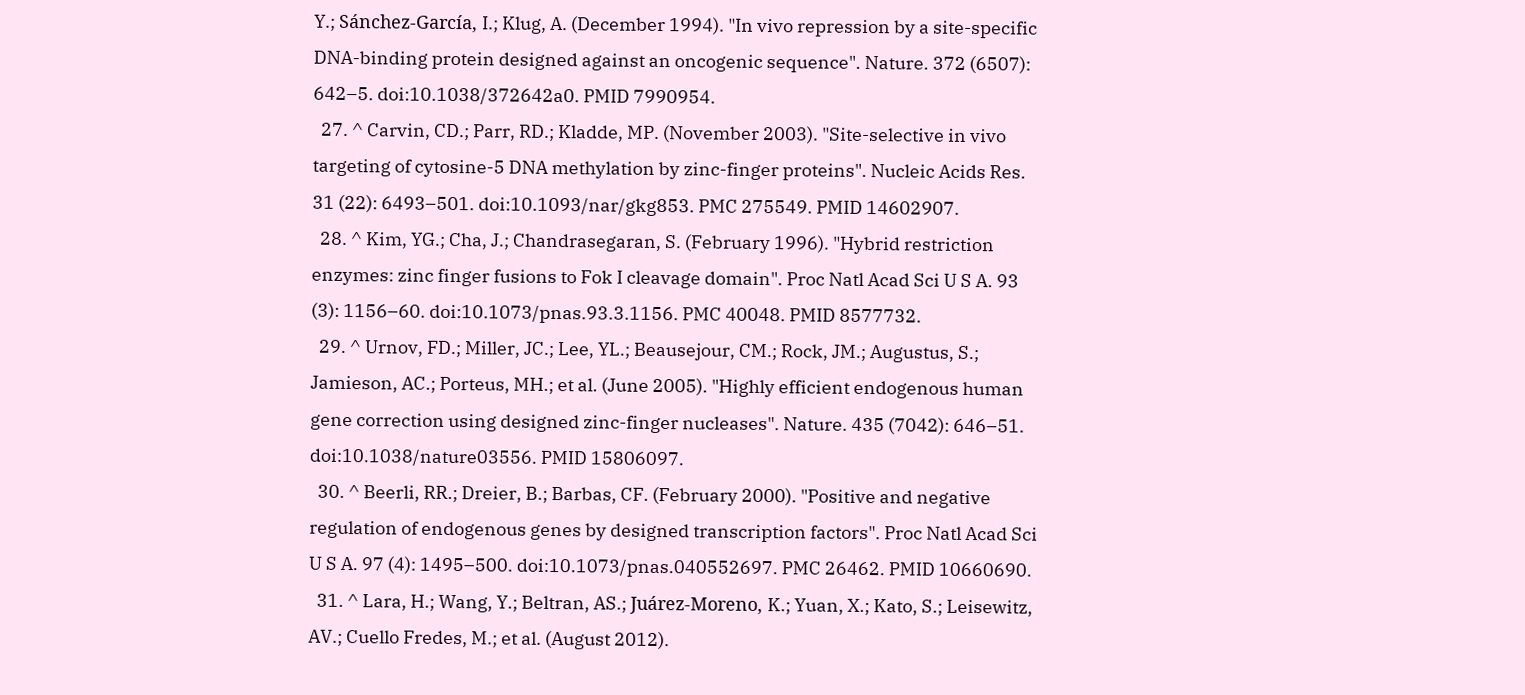Y.; Sánchez-García, I.; Klug, A. (December 1994). "In vivo repression by a site-specific DNA-binding protein designed against an oncogenic sequence". Nature. 372 (6507): 642–5. doi:10.1038/372642a0. PMID 7990954.
  27. ^ Carvin, CD.; Parr, RD.; Kladde, MP. (November 2003). "Site-selective in vivo targeting of cytosine-5 DNA methylation by zinc-finger proteins". Nucleic Acids Res. 31 (22): 6493–501. doi:10.1093/nar/gkg853. PMC 275549. PMID 14602907.
  28. ^ Kim, YG.; Cha, J.; Chandrasegaran, S. (February 1996). "Hybrid restriction enzymes: zinc finger fusions to Fok I cleavage domain". Proc Natl Acad Sci U S A. 93 (3): 1156–60. doi:10.1073/pnas.93.3.1156. PMC 40048. PMID 8577732.
  29. ^ Urnov, FD.; Miller, JC.; Lee, YL.; Beausejour, CM.; Rock, JM.; Augustus, S.; Jamieson, AC.; Porteus, MH.; et al. (June 2005). "Highly efficient endogenous human gene correction using designed zinc-finger nucleases". Nature. 435 (7042): 646–51. doi:10.1038/nature03556. PMID 15806097.
  30. ^ Beerli, RR.; Dreier, B.; Barbas, CF. (February 2000). "Positive and negative regulation of endogenous genes by designed transcription factors". Proc Natl Acad Sci U S A. 97 (4): 1495–500. doi:10.1073/pnas.040552697. PMC 26462. PMID 10660690.
  31. ^ Lara, H.; Wang, Y.; Beltran, AS.; Juárez-Moreno, K.; Yuan, X.; Kato, S.; Leisewitz, AV.; Cuello Fredes, M.; et al. (August 2012).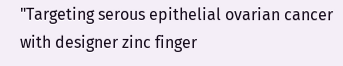"Targeting serous epithelial ovarian cancer with designer zinc finger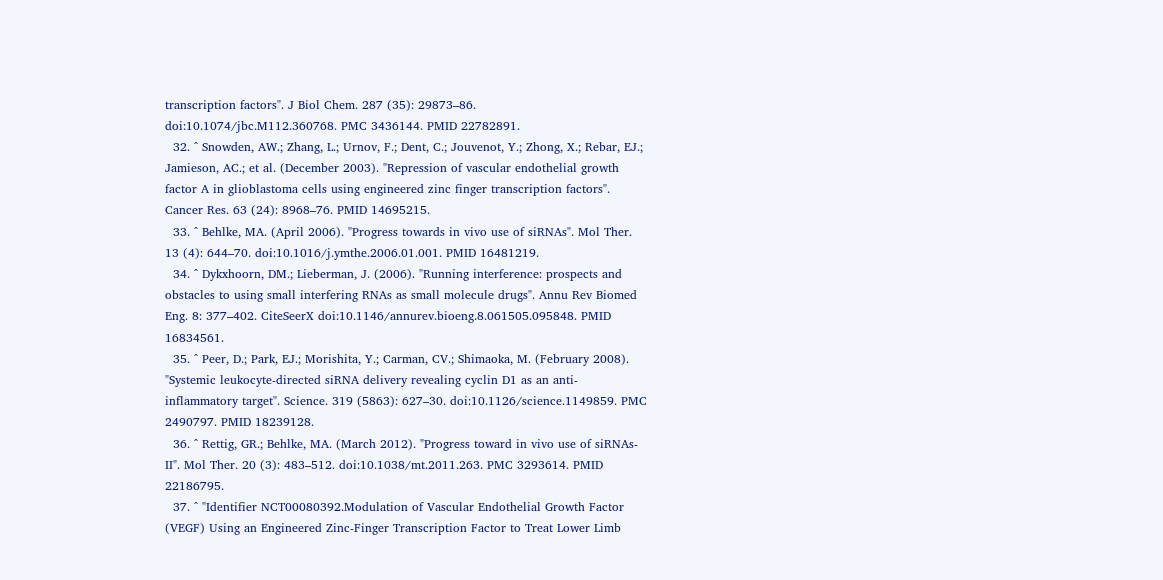transcription factors". J Biol Chem. 287 (35): 29873–86. doi:10.1074/jbc.M112.360768. PMC 3436144. PMID 22782891.
  32. ^ Snowden, AW.; Zhang, L.; Urnov, F.; Dent, C.; Jouvenot, Y.; Zhong, X.; Rebar, EJ.; Jamieson, AC.; et al. (December 2003). "Repression of vascular endothelial growth factor A in glioblastoma cells using engineered zinc finger transcription factors". Cancer Res. 63 (24): 8968–76. PMID 14695215.
  33. ^ Behlke, MA. (April 2006). "Progress towards in vivo use of siRNAs". Mol Ther. 13 (4): 644–70. doi:10.1016/j.ymthe.2006.01.001. PMID 16481219.
  34. ^ Dykxhoorn, DM.; Lieberman, J. (2006). "Running interference: prospects and obstacles to using small interfering RNAs as small molecule drugs". Annu Rev Biomed Eng. 8: 377–402. CiteSeerX doi:10.1146/annurev.bioeng.8.061505.095848. PMID 16834561.
  35. ^ Peer, D.; Park, EJ.; Morishita, Y.; Carman, CV.; Shimaoka, M. (February 2008). "Systemic leukocyte-directed siRNA delivery revealing cyclin D1 as an anti-inflammatory target". Science. 319 (5863): 627–30. doi:10.1126/science.1149859. PMC 2490797. PMID 18239128.
  36. ^ Rettig, GR.; Behlke, MA. (March 2012). "Progress toward in vivo use of siRNAs-II". Mol Ther. 20 (3): 483–512. doi:10.1038/mt.2011.263. PMC 3293614. PMID 22186795.
  37. ^ "Identifier NCT00080392.Modulation of Vascular Endothelial Growth Factor (VEGF) Using an Engineered Zinc-Finger Transcription Factor to Treat Lower Limb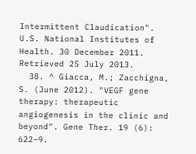Intermittent Claudication". U.S. National Institutes of Health. 30 December 2011. Retrieved 25 July 2013.
  38. ^ Giacca, M.; Zacchigna, S. (June 2012). "VEGF gene therapy: therapeutic angiogenesis in the clinic and beyond". Gene Ther. 19 (6): 622–9.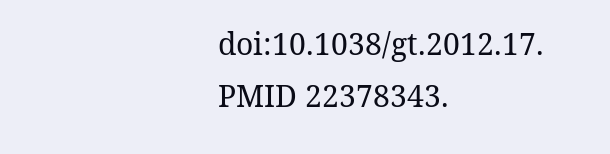doi:10.1038/gt.2012.17. PMID 22378343.